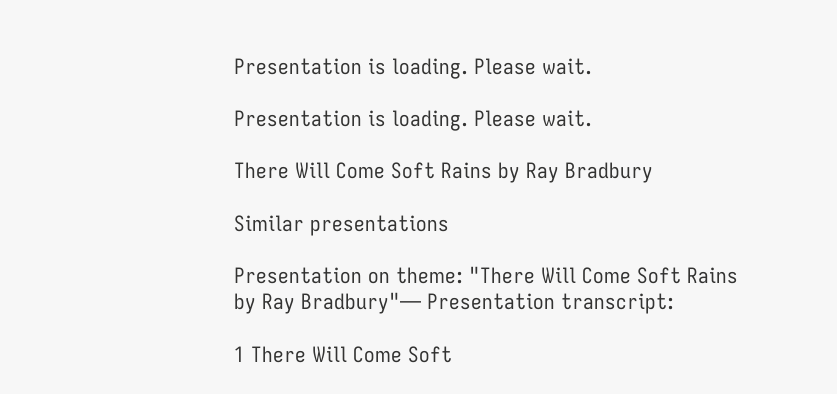Presentation is loading. Please wait.

Presentation is loading. Please wait.

There Will Come Soft Rains by Ray Bradbury

Similar presentations

Presentation on theme: "There Will Come Soft Rains by Ray Bradbury"— Presentation transcript:

1 There Will Come Soft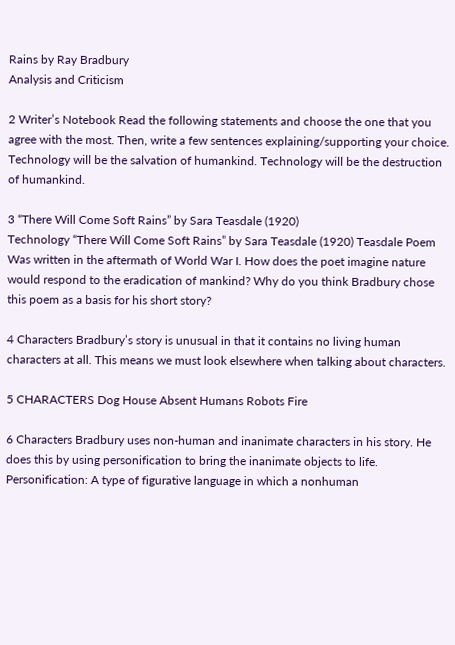Rains by Ray Bradbury
Analysis and Criticism

2 Writer’s Notebook Read the following statements and choose the one that you agree with the most. Then, write a few sentences explaining/supporting your choice. Technology will be the salvation of humankind. Technology will be the destruction of humankind.

3 “There Will Come Soft Rains” by Sara Teasdale (1920)
Technology “There Will Come Soft Rains” by Sara Teasdale (1920) Teasdale Poem Was written in the aftermath of World War I. How does the poet imagine nature would respond to the eradication of mankind? Why do you think Bradbury chose this poem as a basis for his short story?

4 Characters Bradbury’s story is unusual in that it contains no living human characters at all. This means we must look elsewhere when talking about characters.

5 CHARACTERS Dog House Absent Humans Robots Fire

6 Characters Bradbury uses non-human and inanimate characters in his story. He does this by using personification to bring the inanimate objects to life. Personification: A type of figurative language in which a nonhuman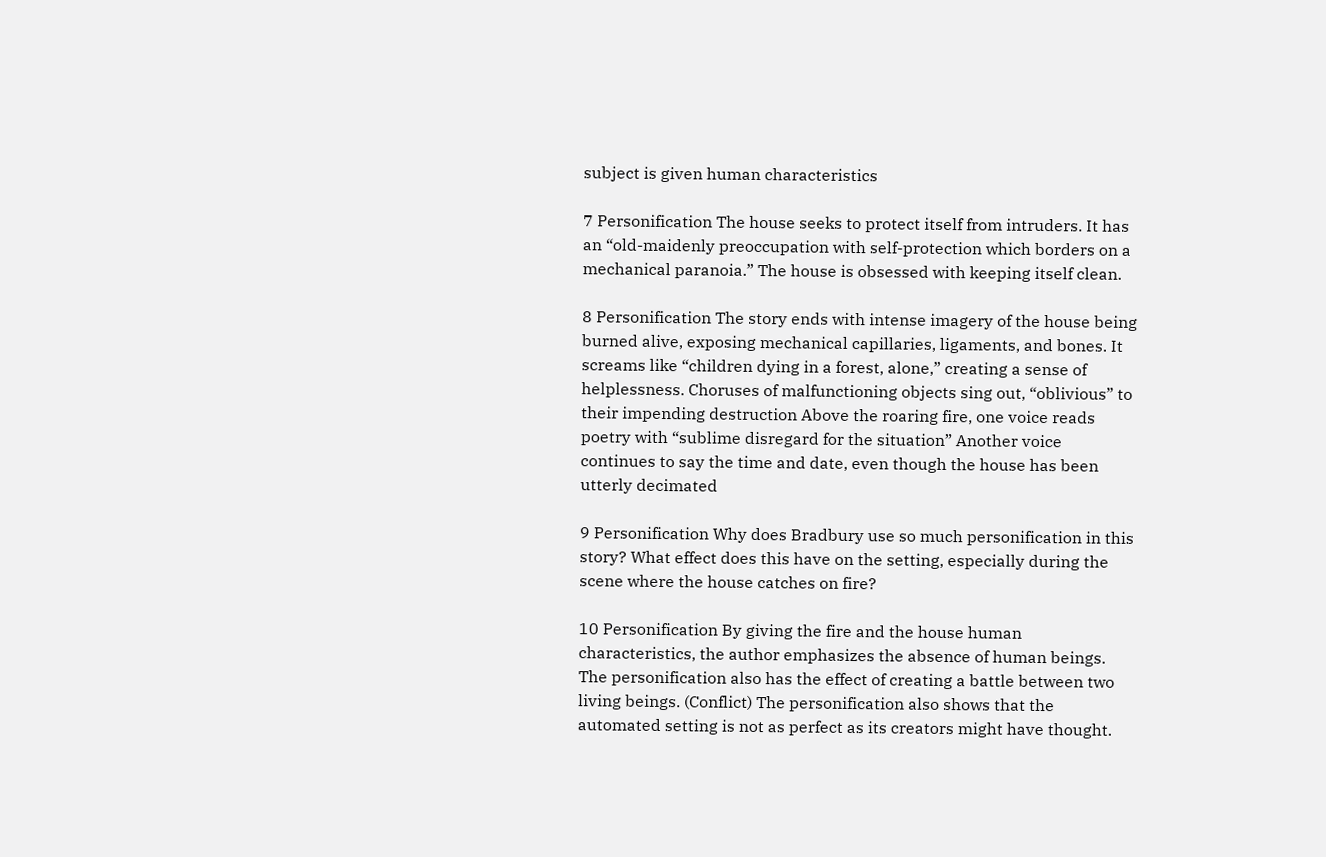subject is given human characteristics

7 Personification The house seeks to protect itself from intruders. It has an “old-maidenly preoccupation with self-protection which borders on a mechanical paranoia.” The house is obsessed with keeping itself clean.

8 Personification The story ends with intense imagery of the house being burned alive, exposing mechanical capillaries, ligaments, and bones. It screams like “children dying in a forest, alone,” creating a sense of helplessness. Choruses of malfunctioning objects sing out, “oblivious” to their impending destruction Above the roaring fire, one voice reads poetry with “sublime disregard for the situation” Another voice continues to say the time and date, even though the house has been utterly decimated

9 Personification Why does Bradbury use so much personification in this story? What effect does this have on the setting, especially during the scene where the house catches on fire?

10 Personification By giving the fire and the house human characteristics, the author emphasizes the absence of human beings. The personification also has the effect of creating a battle between two living beings. (Conflict) The personification also shows that the automated setting is not as perfect as its creators might have thought.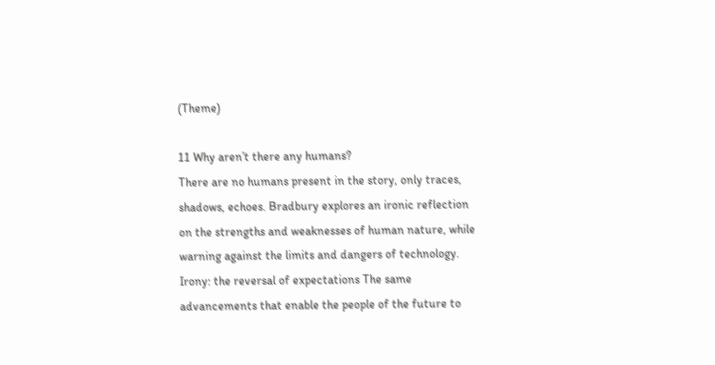(Theme)

11 Why aren’t there any humans?
There are no humans present in the story, only traces, shadows, echoes. Bradbury explores an ironic reflection on the strengths and weaknesses of human nature, while warning against the limits and dangers of technology. Irony: the reversal of expectations The same advancements that enable the people of the future to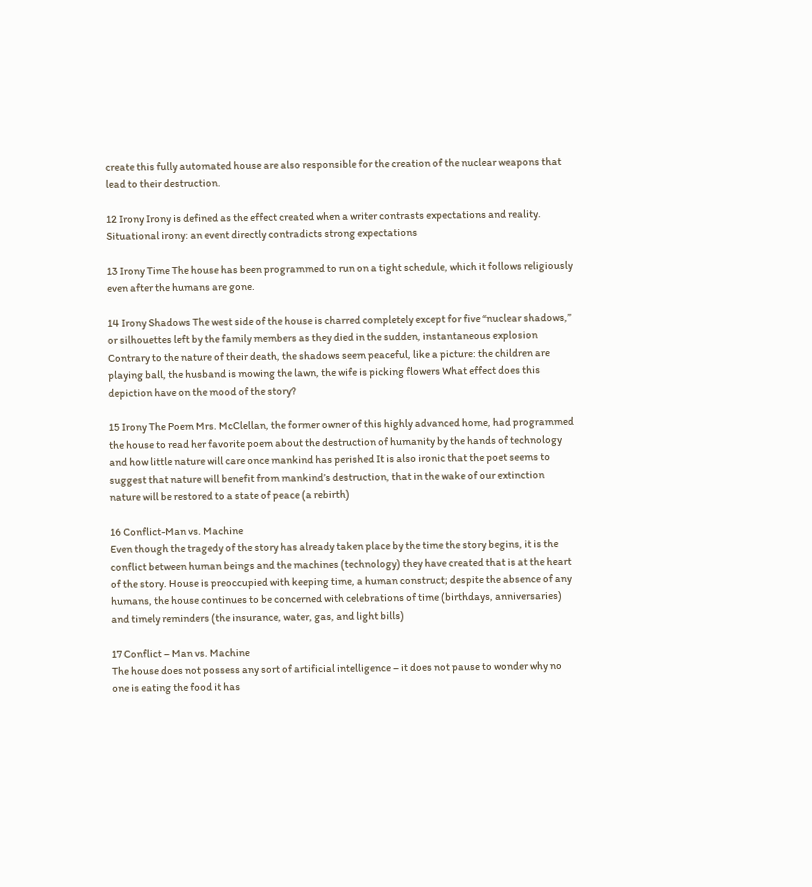create this fully automated house are also responsible for the creation of the nuclear weapons that lead to their destruction.

12 Irony Irony is defined as the effect created when a writer contrasts expectations and reality. Situational irony: an event directly contradicts strong expectations

13 Irony Time The house has been programmed to run on a tight schedule, which it follows religiously even after the humans are gone.

14 Irony Shadows The west side of the house is charred completely except for five “nuclear shadows,” or silhouettes left by the family members as they died in the sudden, instantaneous explosion Contrary to the nature of their death, the shadows seem peaceful, like a picture: the children are playing ball, the husband is mowing the lawn, the wife is picking flowers What effect does this depiction have on the mood of the story?

15 Irony The Poem Mrs. McClellan, the former owner of this highly advanced home, had programmed the house to read her favorite poem about the destruction of humanity by the hands of technology and how little nature will care once mankind has perished It is also ironic that the poet seems to suggest that nature will benefit from mankind’s destruction, that in the wake of our extinction nature will be restored to a state of peace (a rebirth)

16 Conflict-Man vs. Machine
Even though the tragedy of the story has already taken place by the time the story begins, it is the conflict between human beings and the machines (technology) they have created that is at the heart of the story. House is preoccupied with keeping time, a human construct; despite the absence of any humans, the house continues to be concerned with celebrations of time (birthdays, anniversaries) and timely reminders (the insurance, water, gas, and light bills)

17 Conflict – Man vs. Machine
The house does not possess any sort of artificial intelligence – it does not pause to wonder why no one is eating the food it has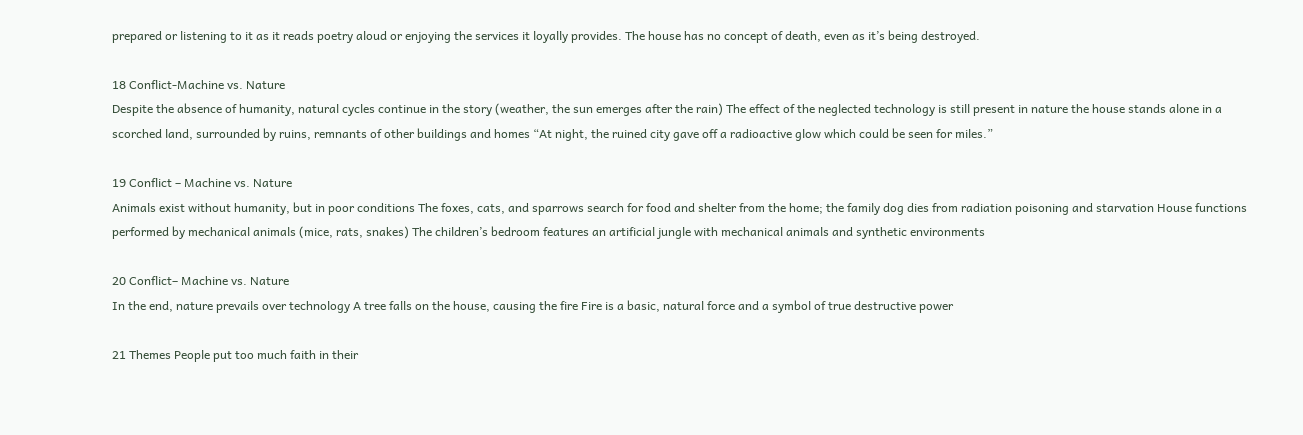prepared or listening to it as it reads poetry aloud or enjoying the services it loyally provides. The house has no concept of death, even as it’s being destroyed.

18 Conflict-Machine vs. Nature
Despite the absence of humanity, natural cycles continue in the story (weather, the sun emerges after the rain) The effect of the neglected technology is still present in nature the house stands alone in a scorched land, surrounded by ruins, remnants of other buildings and homes “At night, the ruined city gave off a radioactive glow which could be seen for miles.”

19 Conflict – Machine vs. Nature
Animals exist without humanity, but in poor conditions The foxes, cats, and sparrows search for food and shelter from the home; the family dog dies from radiation poisoning and starvation House functions performed by mechanical animals (mice, rats, snakes) The children’s bedroom features an artificial jungle with mechanical animals and synthetic environments

20 Conflict– Machine vs. Nature
In the end, nature prevails over technology A tree falls on the house, causing the fire Fire is a basic, natural force and a symbol of true destructive power

21 Themes People put too much faith in their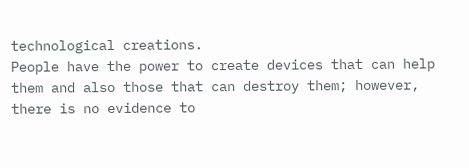technological creations.
People have the power to create devices that can help them and also those that can destroy them; however, there is no evidence to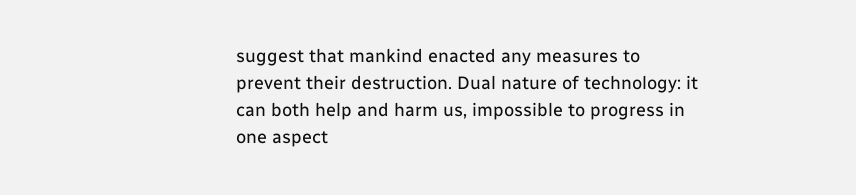suggest that mankind enacted any measures to prevent their destruction. Dual nature of technology: it can both help and harm us, impossible to progress in one aspect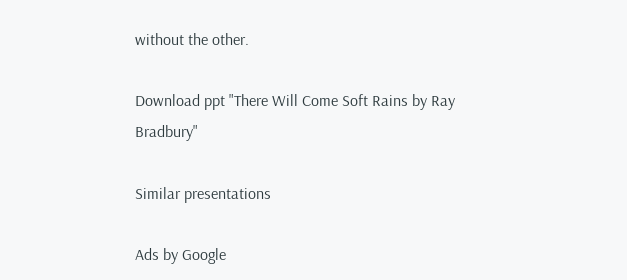without the other.

Download ppt "There Will Come Soft Rains by Ray Bradbury"

Similar presentations

Ads by Google